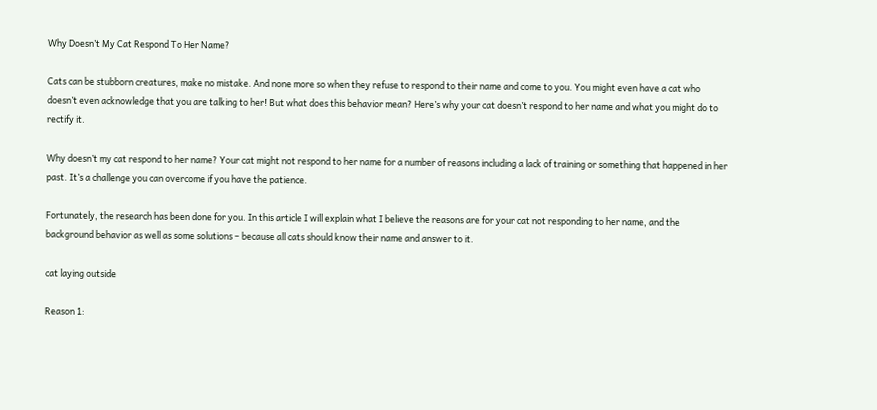Why Doesn’t My Cat Respond To Her Name?

Cats can be stubborn creatures, make no mistake. And none more so when they refuse to respond to their name and come to you. You might even have a cat who doesn’t even acknowledge that you are talking to her! But what does this behavior mean? Here’s why your cat doesn’t respond to her name and what you might do to rectify it.

Why doesn’t my cat respond to her name? Your cat might not respond to her name for a number of reasons including a lack of training or something that happened in her past. It’s a challenge you can overcome if you have the patience.

Fortunately, the research has been done for you. In this article I will explain what I believe the reasons are for your cat not responding to her name, and the background behavior as well as some solutions – because all cats should know their name and answer to it.

cat laying outside

Reason 1: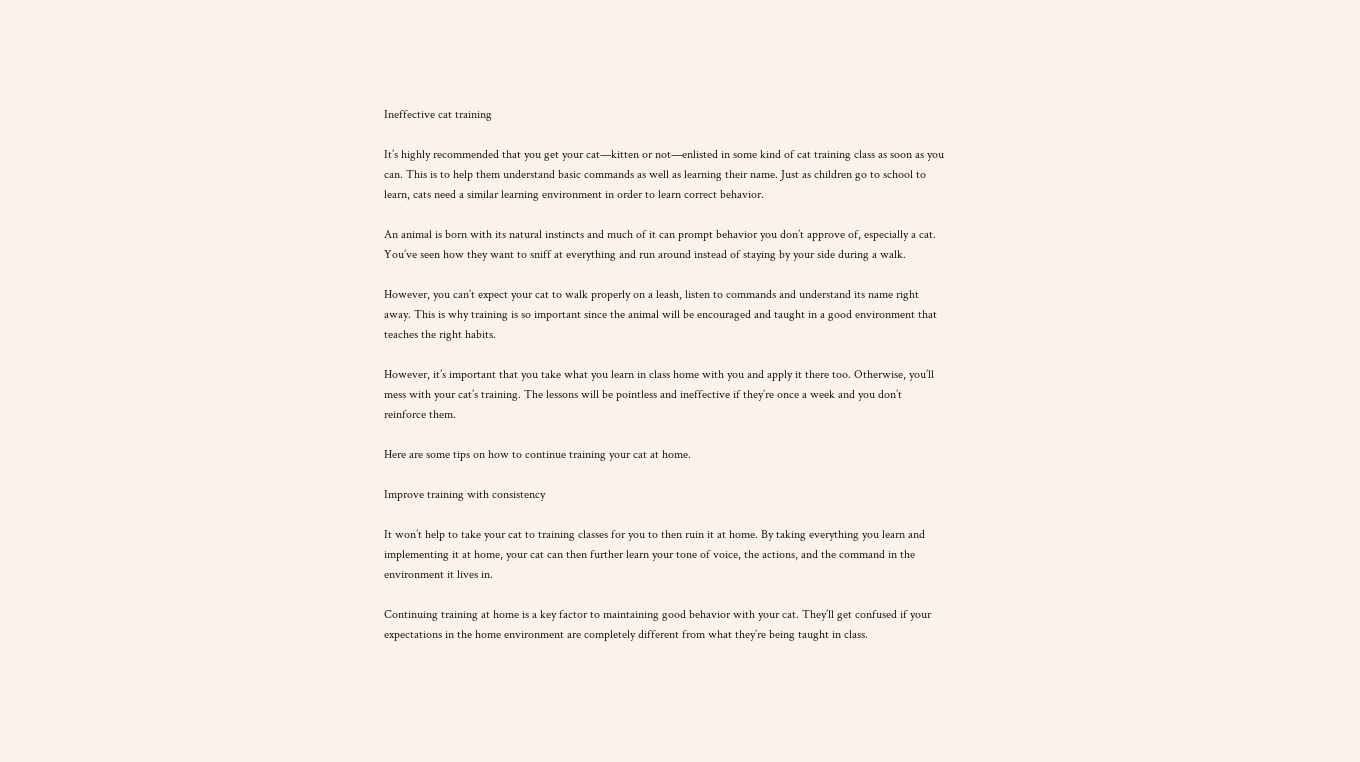Ineffective cat training

It’s highly recommended that you get your cat—kitten or not—enlisted in some kind of cat training class as soon as you can. This is to help them understand basic commands as well as learning their name. Just as children go to school to learn, cats need a similar learning environment in order to learn correct behavior.

An animal is born with its natural instincts and much of it can prompt behavior you don’t approve of, especially a cat. You’ve seen how they want to sniff at everything and run around instead of staying by your side during a walk.

However, you can’t expect your cat to walk properly on a leash, listen to commands and understand its name right away. This is why training is so important since the animal will be encouraged and taught in a good environment that teaches the right habits.

However, it’s important that you take what you learn in class home with you and apply it there too. Otherwise, you’ll mess with your cat’s training. The lessons will be pointless and ineffective if they’re once a week and you don’t reinforce them.

Here are some tips on how to continue training your cat at home.

Improve training with consistency

It won’t help to take your cat to training classes for you to then ruin it at home. By taking everything you learn and implementing it at home, your cat can then further learn your tone of voice, the actions, and the command in the environment it lives in.

Continuing training at home is a key factor to maintaining good behavior with your cat. They’ll get confused if your expectations in the home environment are completely different from what they’re being taught in class.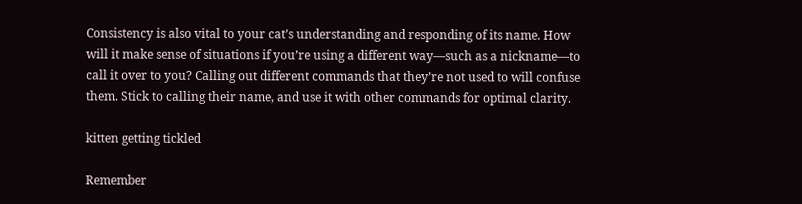Consistency is also vital to your cat’s understanding and responding of its name. How will it make sense of situations if you’re using a different way—such as a nickname—to call it over to you? Calling out different commands that they’re not used to will confuse them. Stick to calling their name, and use it with other commands for optimal clarity.

kitten getting tickled

Remember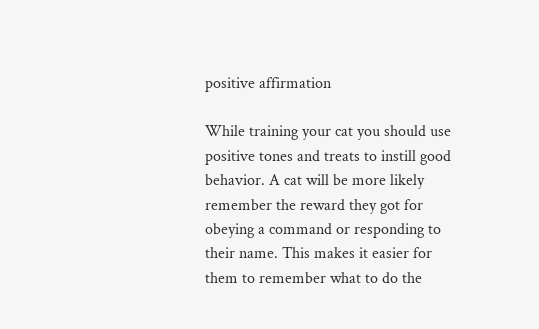positive affirmation

While training your cat you should use positive tones and treats to instill good behavior. A cat will be more likely remember the reward they got for obeying a command or responding to their name. This makes it easier for them to remember what to do the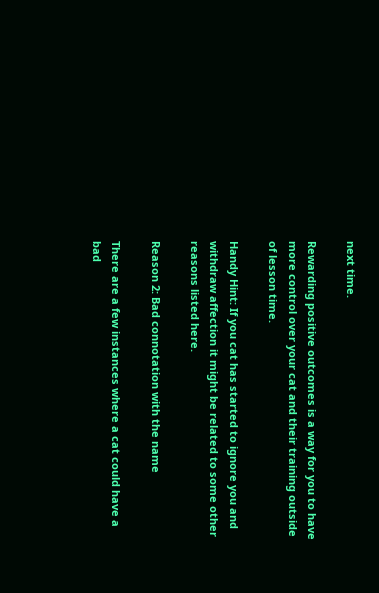next time.

Rewarding positive outcomes is a way for you to have more control over your cat and their training outside of lesson time.

Handy Hint: If you cat has started to ignore you and withdraw affection it might be related to some other reasons listed here.

Reason 2: Bad connotation with the name

There are a few instances where a cat could have a bad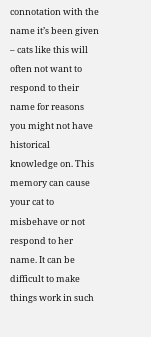connotation with the name it’s been given – cats like this will often not want to respond to their name for reasons you might not have historical knowledge on. This memory can cause your cat to misbehave or not respond to her name. It can be difficult to make things work in such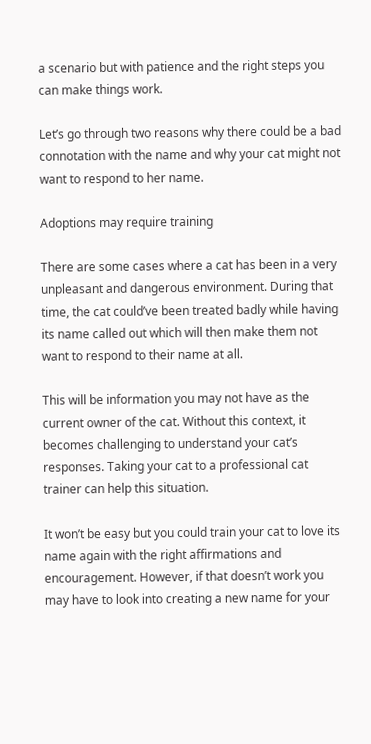a scenario but with patience and the right steps you can make things work.

Let’s go through two reasons why there could be a bad connotation with the name and why your cat might not want to respond to her name.

Adoptions may require training

There are some cases where a cat has been in a very unpleasant and dangerous environment. During that time, the cat could’ve been treated badly while having its name called out which will then make them not want to respond to their name at all.

This will be information you may not have as the current owner of the cat. Without this context, it becomes challenging to understand your cat’s responses. Taking your cat to a professional cat trainer can help this situation.

It won’t be easy but you could train your cat to love its name again with the right affirmations and encouragement. However, if that doesn’t work you may have to look into creating a new name for your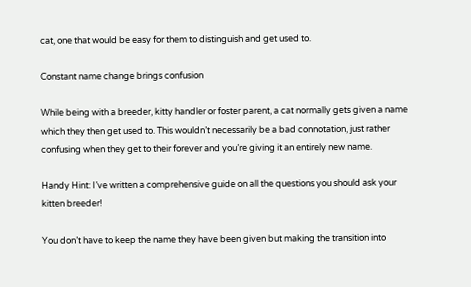cat, one that would be easy for them to distinguish and get used to.

Constant name change brings confusion

While being with a breeder, kitty handler or foster parent, a cat normally gets given a name which they then get used to. This wouldn’t necessarily be a bad connotation, just rather confusing when they get to their forever and you’re giving it an entirely new name.

Handy Hint: I’ve written a comprehensive guide on all the questions you should ask your kitten breeder!

You don’t have to keep the name they have been given but making the transition into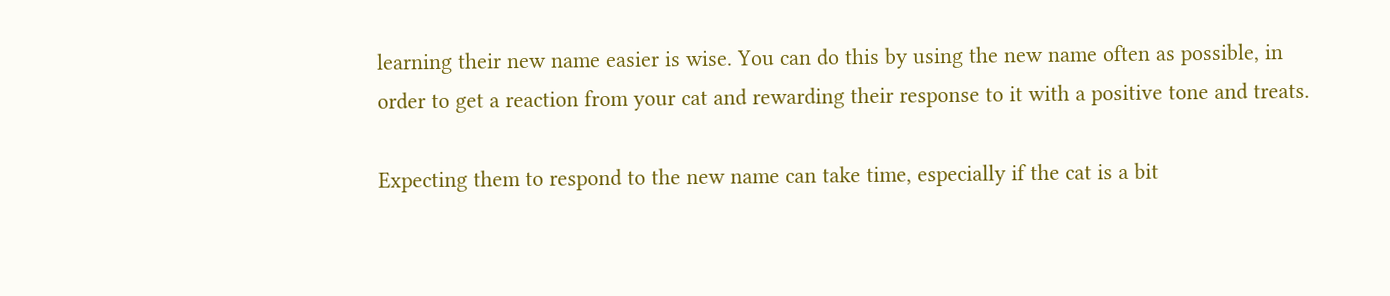learning their new name easier is wise. You can do this by using the new name often as possible, in order to get a reaction from your cat and rewarding their response to it with a positive tone and treats.

Expecting them to respond to the new name can take time, especially if the cat is a bit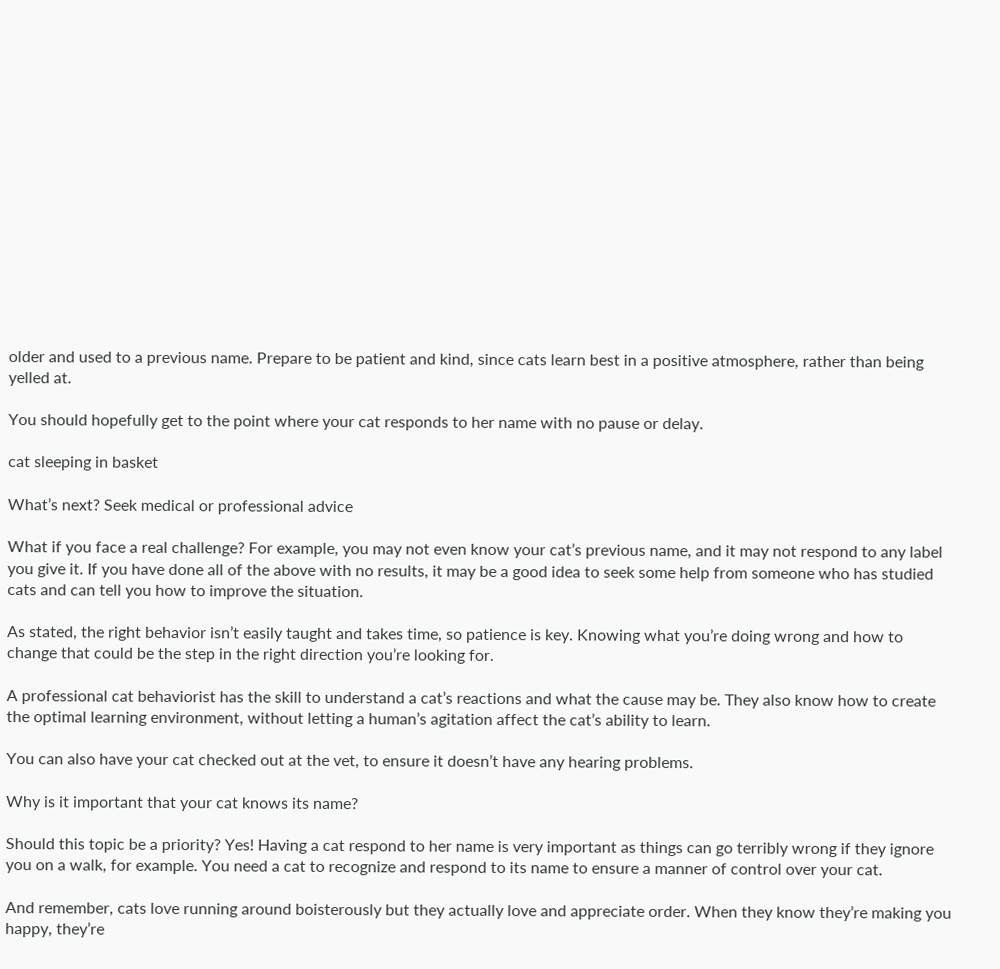older and used to a previous name. Prepare to be patient and kind, since cats learn best in a positive atmosphere, rather than being yelled at.

You should hopefully get to the point where your cat responds to her name with no pause or delay.

cat sleeping in basket

What’s next? Seek medical or professional advice

What if you face a real challenge? For example, you may not even know your cat’s previous name, and it may not respond to any label you give it. If you have done all of the above with no results, it may be a good idea to seek some help from someone who has studied cats and can tell you how to improve the situation.

As stated, the right behavior isn’t easily taught and takes time, so patience is key. Knowing what you’re doing wrong and how to change that could be the step in the right direction you’re looking for.

A professional cat behaviorist has the skill to understand a cat’s reactions and what the cause may be. They also know how to create the optimal learning environment, without letting a human’s agitation affect the cat’s ability to learn.

You can also have your cat checked out at the vet, to ensure it doesn’t have any hearing problems.

Why is it important that your cat knows its name?

Should this topic be a priority? Yes! Having a cat respond to her name is very important as things can go terribly wrong if they ignore you on a walk, for example. You need a cat to recognize and respond to its name to ensure a manner of control over your cat.

And remember, cats love running around boisterously but they actually love and appreciate order. When they know they’re making you happy, they’re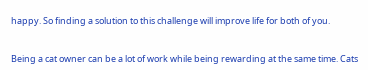happy. So finding a solution to this challenge will improve life for both of you.


Being a cat owner can be a lot of work while being rewarding at the same time. Cats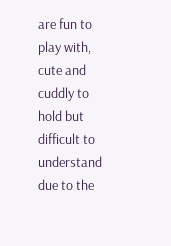are fun to play with, cute and cuddly to hold but difficult to understand due to the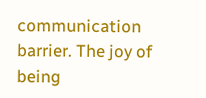communication barrier. The joy of being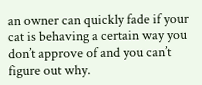an owner can quickly fade if your cat is behaving a certain way you don’t approve of and you can’t figure out why.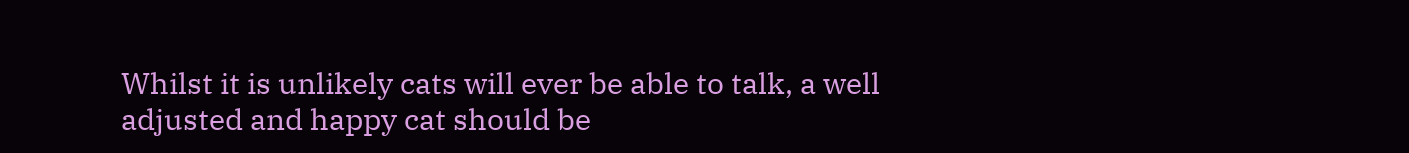Whilst it is unlikely cats will ever be able to talk, a well adjusted and happy cat should be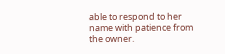able to respond to her name with patience from the owner.